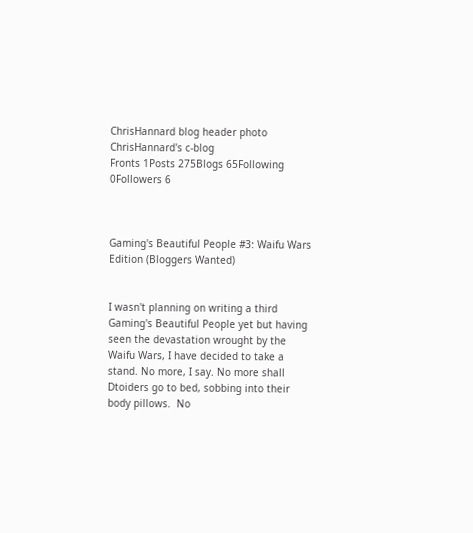ChrisHannard blog header photo
ChrisHannard's c-blog
Fronts 1Posts 275Blogs 65Following 0Followers 6



Gaming's Beautiful People #3: Waifu Wars Edition (Bloggers Wanted)


I wasn't planning on writing a third Gaming's Beautiful People yet but having seen the devastation wrought by the Waifu Wars, I have decided to take a stand. No more, I say. No more shall Dtoiders go to bed, sobbing into their body pillows.  No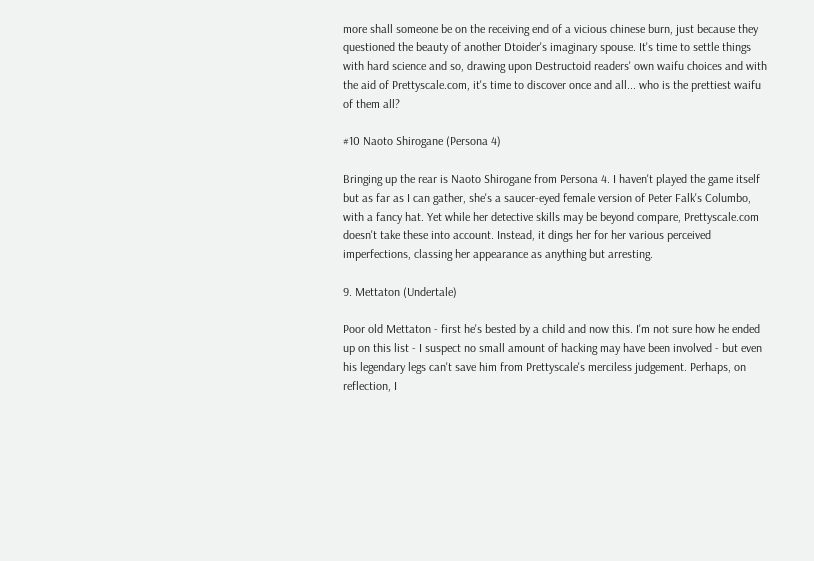more shall someone be on the receiving end of a vicious chinese burn, just because they questioned the beauty of another Dtoider's imaginary spouse. It's time to settle things with hard science and so, drawing upon Destructoid readers' own waifu choices and with the aid of Prettyscale.com, it's time to discover once and all... who is the prettiest waifu of them all?

#10 Naoto Shirogane (Persona 4)

Bringing up the rear is Naoto Shirogane from Persona 4. I haven't played the game itself but as far as I can gather, she's a saucer-eyed female version of Peter Falk's Columbo, with a fancy hat. Yet while her detective skills may be beyond compare, Prettyscale.com doesn't take these into account. Instead, it dings her for her various perceived imperfections, classing her appearance as anything but arresting.

9. Mettaton (Undertale)

Poor old Mettaton - first he's bested by a child and now this. I'm not sure how he ended up on this list - I suspect no small amount of hacking may have been involved - but even his legendary legs can't save him from Prettyscale's merciless judgement. Perhaps, on reflection, I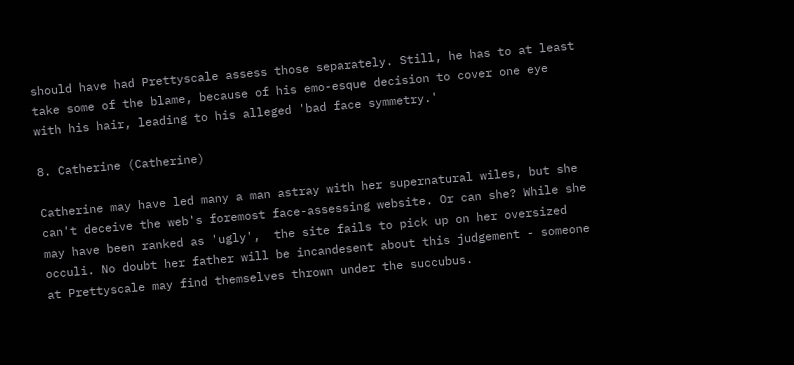should have had Prettyscale assess those separately. Still, he has to at least take some of the blame, because of his emo-esque decision to cover one eye with his hair, leading to his alleged 'bad face symmetry.'

8. Catherine (Catherine)

Catherine may have led many a man astray with her supernatural wiles, but she can't deceive the web's foremost face-assessing website. Or can she? While she may have been ranked as 'ugly',  the site fails to pick up on her oversized occuli. No doubt her father will be incandesent about this judgement - someone at Prettyscale may find themselves thrown under the succubus.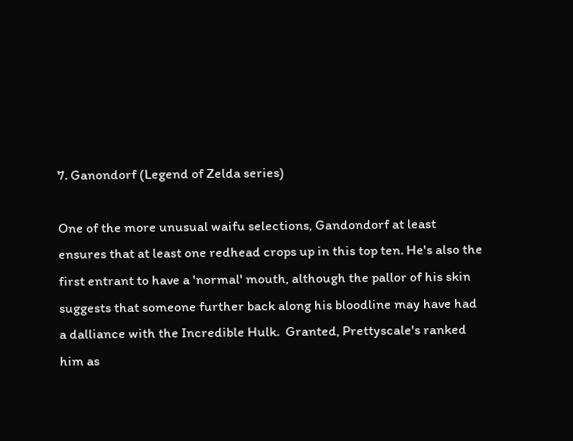7. Ganondorf (Legend of Zelda series)

One of the more unusual waifu selections, Gandondorf at least ensures that at least one redhead crops up in this top ten. He's also the first entrant to have a 'normal' mouth, although the pallor of his skin suggests that someone further back along his bloodline may have had a dalliance with the Incredible Hulk.  Granted, Prettyscale's ranked him as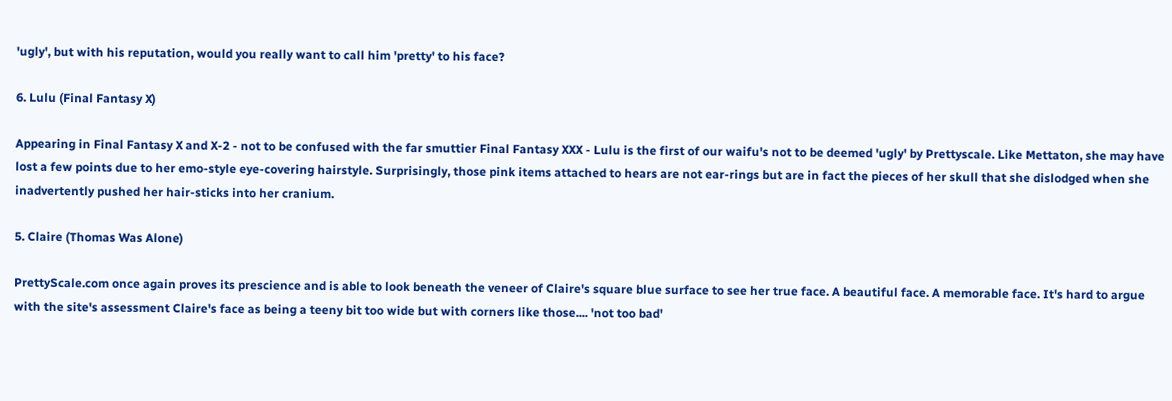'ugly', but with his reputation, would you really want to call him 'pretty' to his face?

6. Lulu (Final Fantasy X)

Appearing in Final Fantasy X and X-2 - not to be confused with the far smuttier Final Fantasy XXX - Lulu is the first of our waifu's not to be deemed 'ugly' by Prettyscale. Like Mettaton, she may have lost a few points due to her emo-style eye-covering hairstyle. Surprisingly, those pink items attached to hears are not ear-rings but are in fact the pieces of her skull that she dislodged when she inadvertently pushed her hair-sticks into her cranium.

5. Claire (Thomas Was Alone)

PrettyScale.com once again proves its prescience and is able to look beneath the veneer of Claire's square blue surface to see her true face. A beautiful face. A memorable face. It's hard to argue with the site's assessment Claire's face as being a teeny bit too wide but with corners like those.... 'not too bad'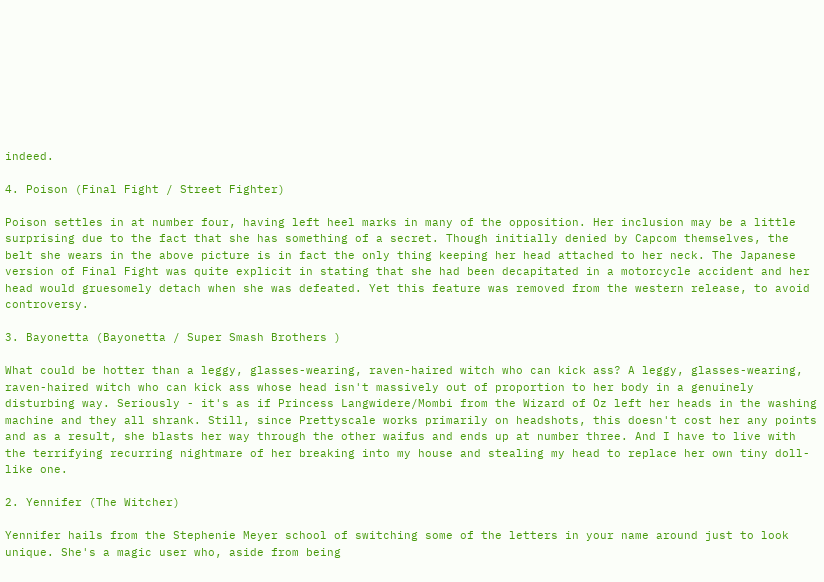indeed.

4. Poison (Final Fight / Street Fighter)

Poison settles in at number four, having left heel marks in many of the opposition. Her inclusion may be a little surprising due to the fact that she has something of a secret. Though initially denied by Capcom themselves, the belt she wears in the above picture is in fact the only thing keeping her head attached to her neck. The Japanese version of Final Fight was quite explicit in stating that she had been decapitated in a motorcycle accident and her head would gruesomely detach when she was defeated. Yet this feature was removed from the western release, to avoid controversy.

3. Bayonetta (Bayonetta / Super Smash Brothers )

What could be hotter than a leggy, glasses-wearing, raven-haired witch who can kick ass? A leggy, glasses-wearing, raven-haired witch who can kick ass whose head isn't massively out of proportion to her body in a genuinely disturbing way. Seriously - it's as if Princess Langwidere/Mombi from the Wizard of Oz left her heads in the washing machine and they all shrank. Still, since Prettyscale works primarily on headshots, this doesn't cost her any points and as a result, she blasts her way through the other waifus and ends up at number three. And I have to live with the terrifying recurring nightmare of her breaking into my house and stealing my head to replace her own tiny doll-like one.

2. Yennifer (The Witcher)

Yennifer hails from the Stephenie Meyer school of switching some of the letters in your name around just to look unique. She's a magic user who, aside from being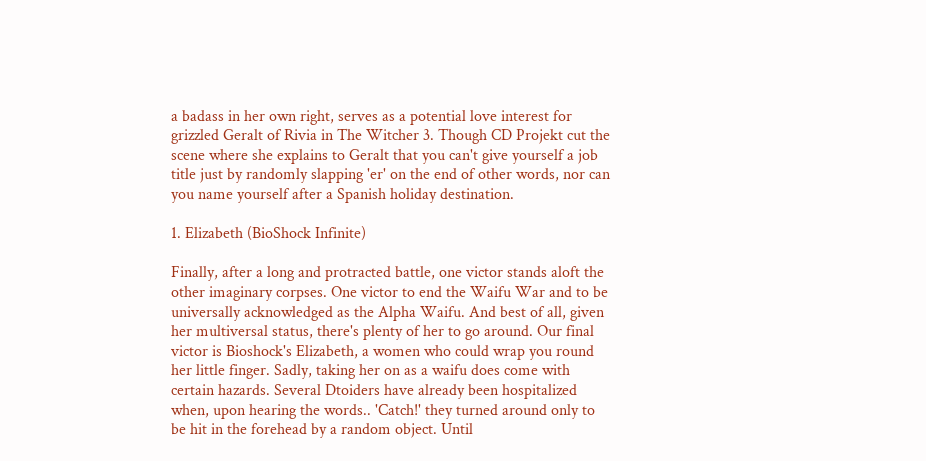a badass in her own right, serves as a potential love interest for grizzled Geralt of Rivia in The Witcher 3. Though CD Projekt cut the scene where she explains to Geralt that you can't give yourself a job title just by randomly slapping 'er' on the end of other words, nor can you name yourself after a Spanish holiday destination.

1. Elizabeth (BioShock Infinite)

Finally, after a long and protracted battle, one victor stands aloft the other imaginary corpses. One victor to end the Waifu War and to be universally acknowledged as the Alpha Waifu. And best of all, given her multiversal status, there's plenty of her to go around. Our final victor is Bioshock's Elizabeth, a women who could wrap you round her little finger. Sadly, taking her on as a waifu does come with certain hazards. Several Dtoiders have already been hospitalized when, upon hearing the words.. 'Catch!' they turned around only to be hit in the forehead by a random object. Until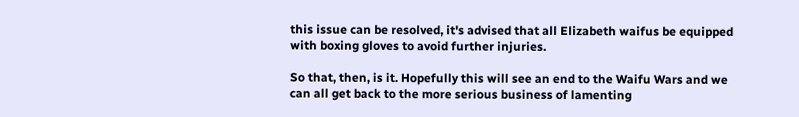this issue can be resolved, it's advised that all Elizabeth waifus be equipped with boxing gloves to avoid further injuries.

So that, then, is it. Hopefully this will see an end to the Waifu Wars and we can all get back to the more serious business of lamenting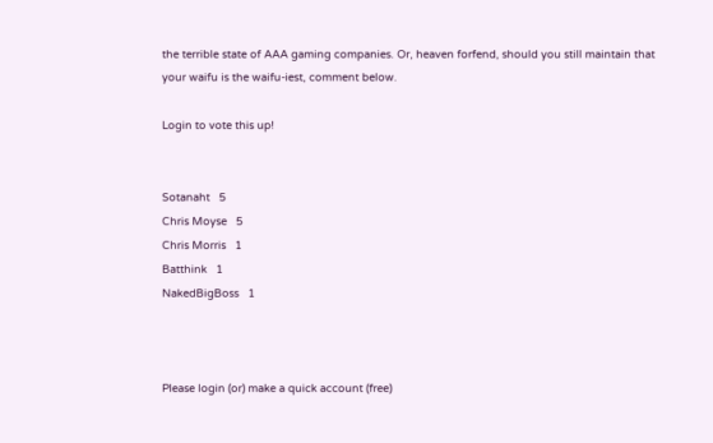the terrible state of AAA gaming companies. Or, heaven forfend, should you still maintain that your waifu is the waifu-iest, comment below.

Login to vote this up!


Sotanaht   5
Chris Moyse   5
Chris Morris   1
Batthink   1
NakedBigBoss   1



Please login (or) make a quick account (free)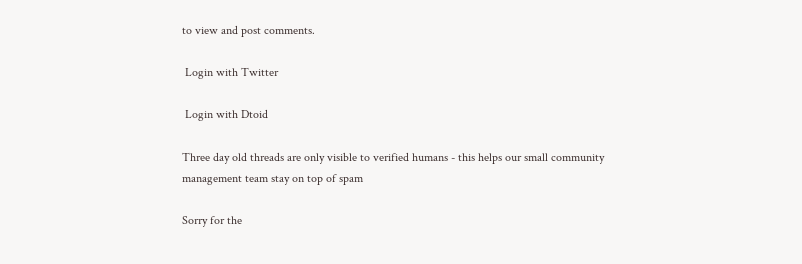to view and post comments.

 Login with Twitter

 Login with Dtoid

Three day old threads are only visible to verified humans - this helps our small community management team stay on top of spam

Sorry for the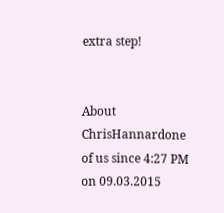extra step!


About ChrisHannardone of us since 4:27 PM on 09.03.2015